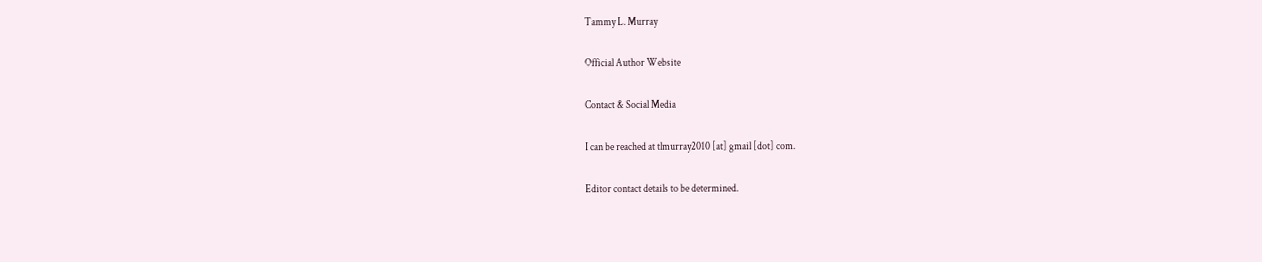Tammy L. Murray

Official Author Website

Contact & Social Media

I can be reached at tlmurray2010 [at] gmail [dot] com.

Editor contact details to be determined.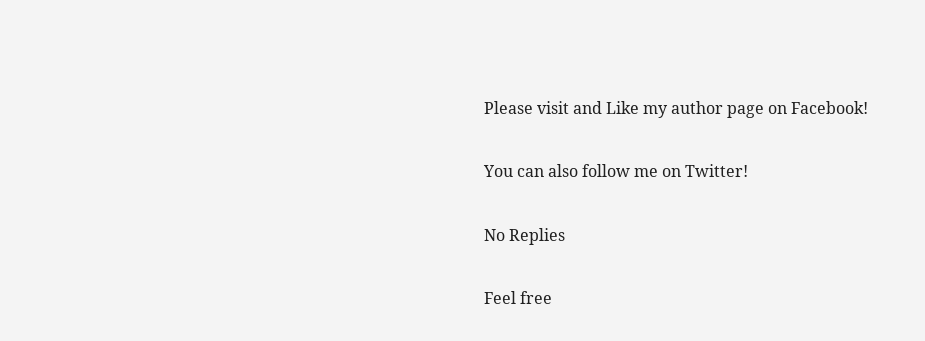Please visit and Like my author page on Facebook!

You can also follow me on Twitter!

No Replies

Feel free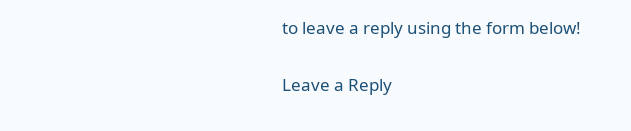to leave a reply using the form below!

Leave a Reply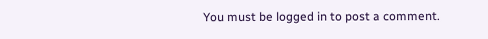You must be logged in to post a comment.